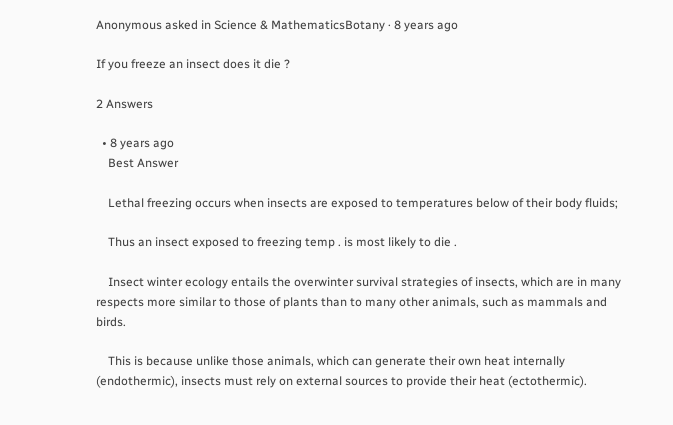Anonymous asked in Science & MathematicsBotany · 8 years ago

If you freeze an insect does it die ?

2 Answers

  • 8 years ago
    Best Answer

    Lethal freezing occurs when insects are exposed to temperatures below of their body fluids;

    Thus an insect exposed to freezing temp . is most likely to die .

    Insect winter ecology entails the overwinter survival strategies of insects, which are in many respects more similar to those of plants than to many other animals, such as mammals and birds.

    This is because unlike those animals, which can generate their own heat internally (endothermic), insects must rely on external sources to provide their heat (ectothermic).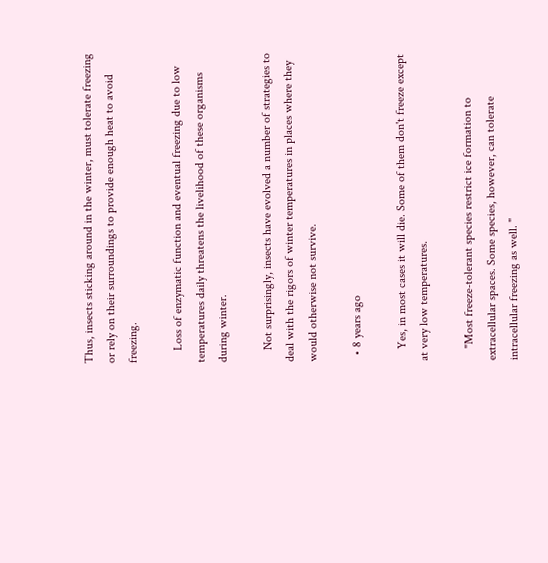Thus, insects sticking around in the winter, must tolerate freezing or rely on their surroundings to provide enough heat to avoid freezing.

    Loss of enzymatic function and eventual freezing due to low temperatures daily threatens the livelihood of these organisms during winter.

    Not surprisingly, insects have evolved a number of strategies to deal with the rigors of winter temperatures in places where they would otherwise not survive.

  • 8 years ago

    Yes, in most cases it will die. Some of them don't freeze except at very low temperatures.

    "Most freeze-tolerant species restrict ice formation to extracellular spaces. Some species, however, can tolerate intracellular freezing as well. "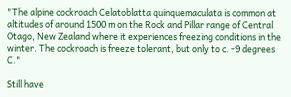"The alpine cockroach Celatoblatta quinquemaculata is common at altitudes of around 1500 m on the Rock and Pillar range of Central Otago, New Zealand where it experiences freezing conditions in the winter. The cockroach is freeze tolerant, but only to c. -9 degrees C."

Still have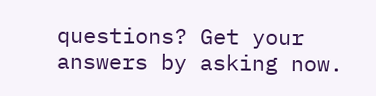questions? Get your answers by asking now.